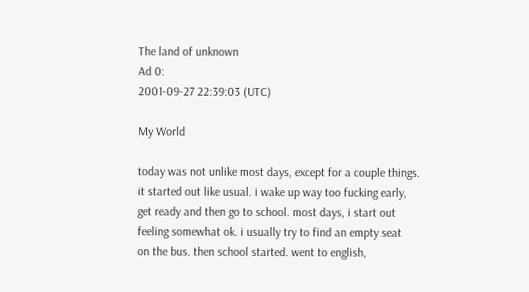The land of unknown
Ad 0:
2001-09-27 22:39:03 (UTC)

My World

today was not unlike most days, except for a couple things.
it started out like usual. i wake up way too fucking early,
get ready and then go to school. most days, i start out
feeling somewhat ok. i usually try to find an empty seat
on the bus. then school started. went to english,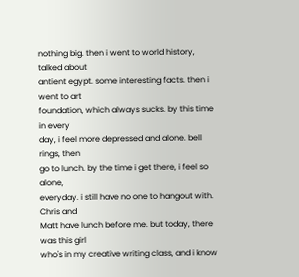nothing big. then i went to world history, talked about
antient egypt. some interesting facts. then i went to art
foundation, which always sucks. by this time in every
day, i feel more depressed and alone. bell rings, then
go to lunch. by the time i get there, i feel so alone,
everyday. i still have no one to hangout with. Chris and
Matt have lunch before me. but today, there was this girl
who's in my creative writing class, and i know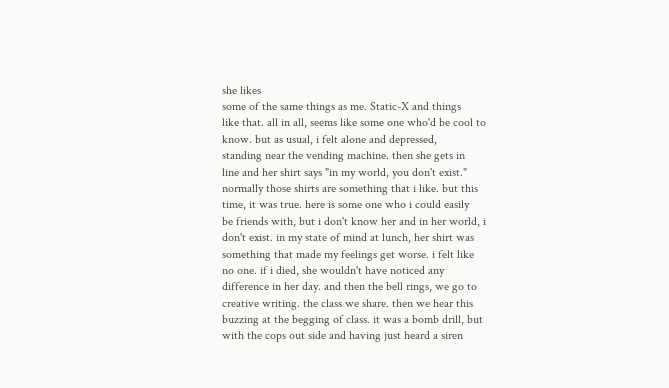she likes
some of the same things as me. Static-X and things
like that. all in all, seems like some one who'd be cool to
know. but as usual, i felt alone and depressed,
standing near the vending machine. then she gets in
line and her shirt says "in my world, you don't exist."
normally those shirts are something that i like. but this
time, it was true. here is some one who i could easily
be friends with, but i don't know her and in her world, i
don't exist. in my state of mind at lunch, her shirt was
something that made my feelings get worse. i felt like
no one. if i died, she wouldn't have noticed any
difference in her day. and then the bell rings, we go to
creative writing. the class we share. then we hear this
buzzing at the begging of class. it was a bomb drill, but
with the cops out side and having just heard a siren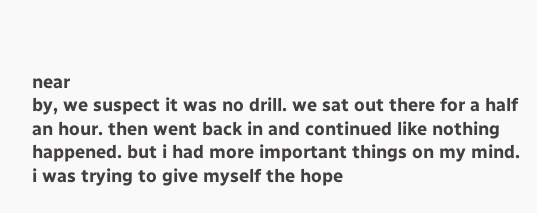near
by, we suspect it was no drill. we sat out there for a half
an hour. then went back in and continued like nothing
happened. but i had more important things on my mind.
i was trying to give myself the hope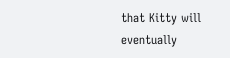that Kitty will
eventually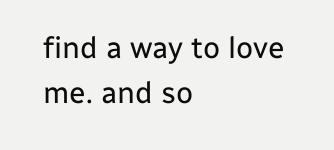find a way to love me. and so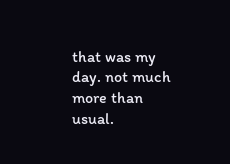that was my
day. not much more than usual.